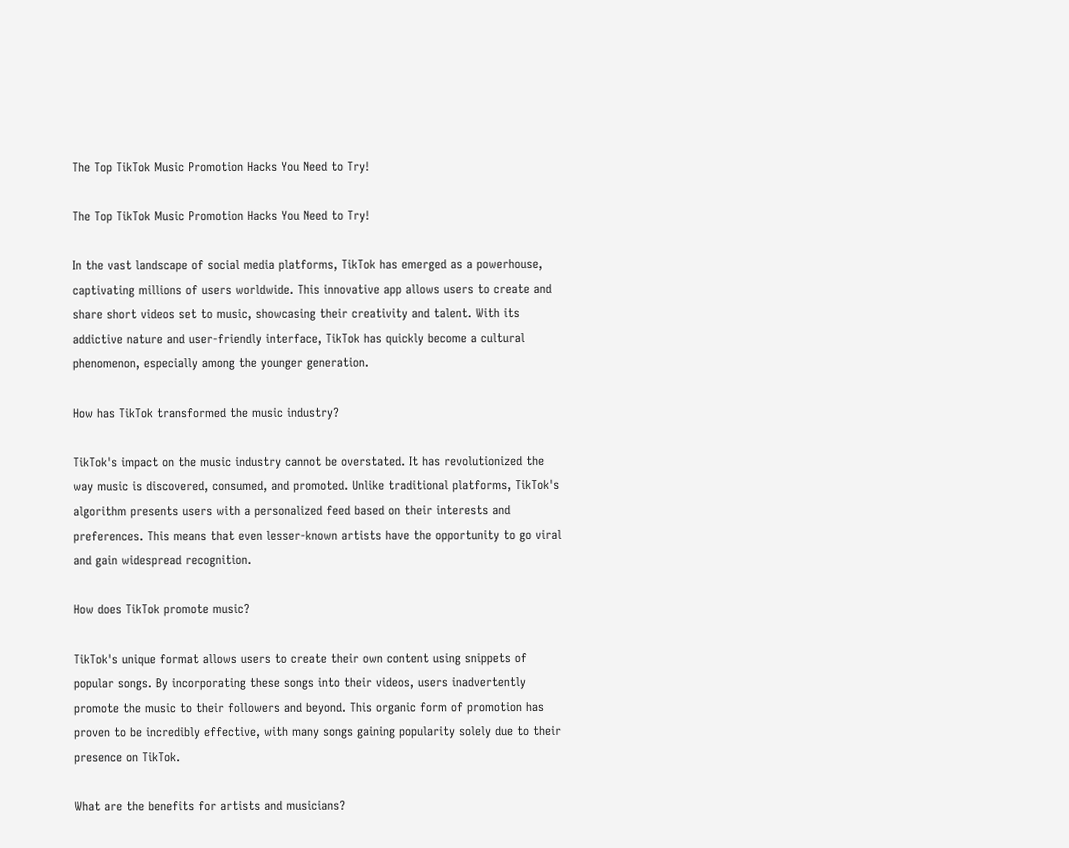The Top TikTok Music Promotion Hacks You Need to Try!

The Top TikTok Music Promotion Hacks You Need to Try!

In the vast landscape of social media platforms, TikTok has emerged as a powerhouse, captivating millions of users worldwide. This innovative app allows users to create and share short videos set to music, showcasing their creativity and talent. With its addictive nature and user-friendly interface, TikTok has quickly become a cultural phenomenon, especially among the younger generation.

How has TikTok transformed the music industry?

TikTok's impact on the music industry cannot be overstated. It has revolutionized the way music is discovered, consumed, and promoted. Unlike traditional platforms, TikTok's algorithm presents users with a personalized feed based on their interests and preferences. This means that even lesser-known artists have the opportunity to go viral and gain widespread recognition.

How does TikTok promote music?

TikTok's unique format allows users to create their own content using snippets of popular songs. By incorporating these songs into their videos, users inadvertently promote the music to their followers and beyond. This organic form of promotion has proven to be incredibly effective, with many songs gaining popularity solely due to their presence on TikTok.

What are the benefits for artists and musicians?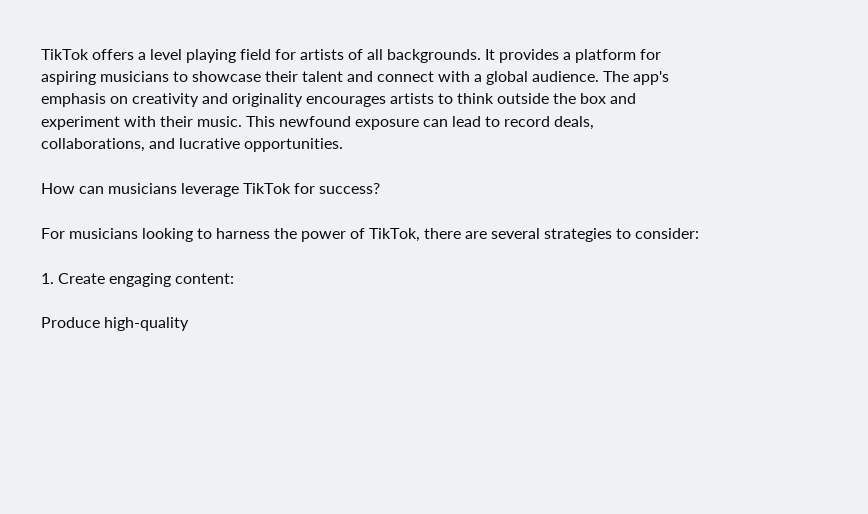TikTok offers a level playing field for artists of all backgrounds. It provides a platform for aspiring musicians to showcase their talent and connect with a global audience. The app's emphasis on creativity and originality encourages artists to think outside the box and experiment with their music. This newfound exposure can lead to record deals, collaborations, and lucrative opportunities.

How can musicians leverage TikTok for success?

For musicians looking to harness the power of TikTok, there are several strategies to consider:

1. Create engaging content:

Produce high-quality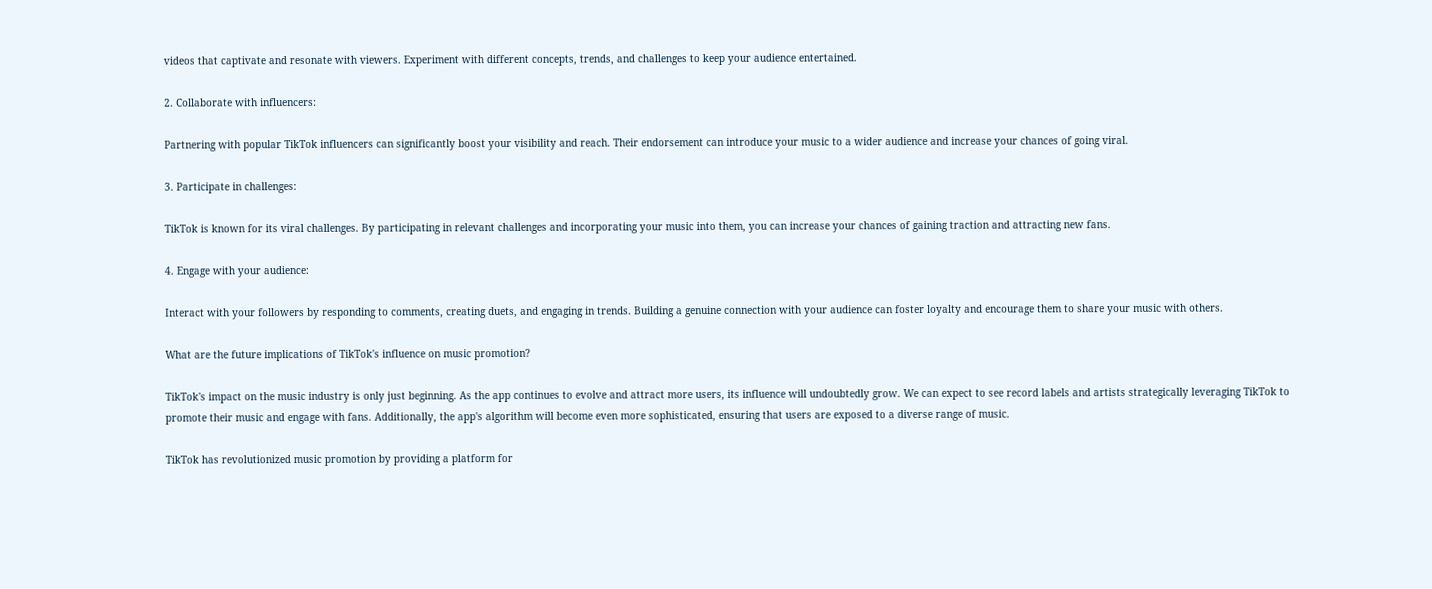videos that captivate and resonate with viewers. Experiment with different concepts, trends, and challenges to keep your audience entertained.

2. Collaborate with influencers:

Partnering with popular TikTok influencers can significantly boost your visibility and reach. Their endorsement can introduce your music to a wider audience and increase your chances of going viral.

3. Participate in challenges:

TikTok is known for its viral challenges. By participating in relevant challenges and incorporating your music into them, you can increase your chances of gaining traction and attracting new fans.

4. Engage with your audience:

Interact with your followers by responding to comments, creating duets, and engaging in trends. Building a genuine connection with your audience can foster loyalty and encourage them to share your music with others.

What are the future implications of TikTok's influence on music promotion?

TikTok's impact on the music industry is only just beginning. As the app continues to evolve and attract more users, its influence will undoubtedly grow. We can expect to see record labels and artists strategically leveraging TikTok to promote their music and engage with fans. Additionally, the app's algorithm will become even more sophisticated, ensuring that users are exposed to a diverse range of music.

TikTok has revolutionized music promotion by providing a platform for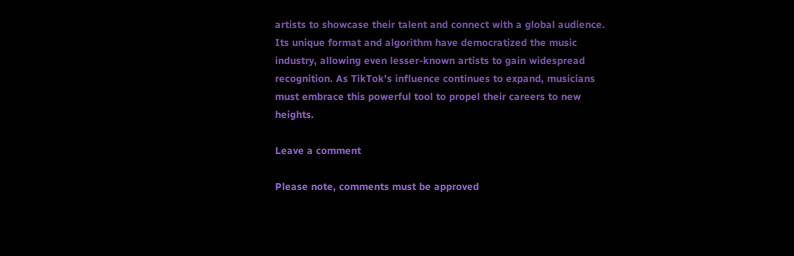artists to showcase their talent and connect with a global audience. Its unique format and algorithm have democratized the music industry, allowing even lesser-known artists to gain widespread recognition. As TikTok's influence continues to expand, musicians must embrace this powerful tool to propel their careers to new heights.

Leave a comment

Please note, comments must be approved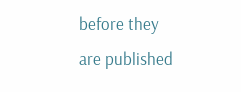before they are published